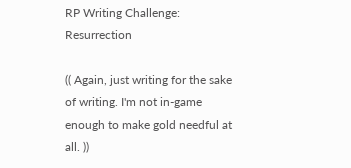RP Writing Challenge: Resurrection

(( Again, just writing for the sake of writing. I'm not in-game enough to make gold needful at all. ))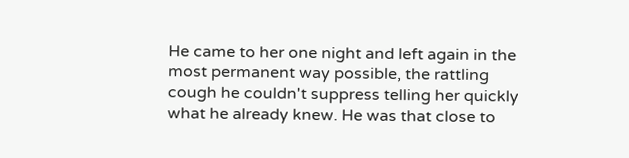He came to her one night and left again in the most permanent way possible, the rattling cough he couldn't suppress telling her quickly what he already knew. He was that close to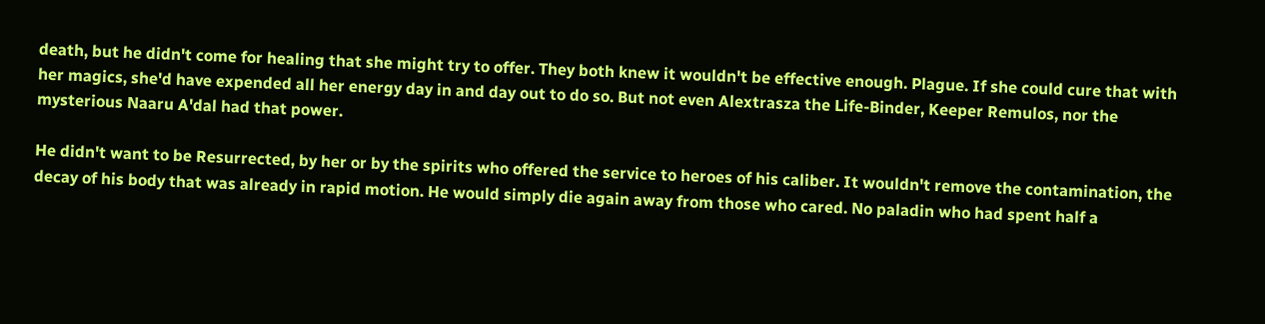death, but he didn't come for healing that she might try to offer. They both knew it wouldn't be effective enough. Plague. If she could cure that with her magics, she'd have expended all her energy day in and day out to do so. But not even Alextrasza the Life-Binder, Keeper Remulos, nor the mysterious Naaru A'dal had that power.

He didn't want to be Resurrected, by her or by the spirits who offered the service to heroes of his caliber. It wouldn't remove the contamination, the decay of his body that was already in rapid motion. He would simply die again away from those who cared. No paladin who had spent half a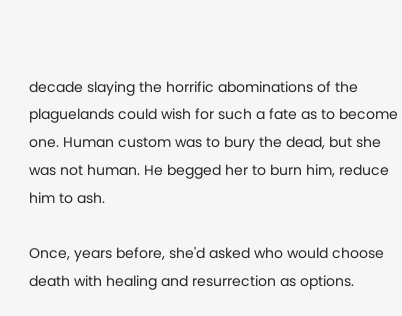decade slaying the horrific abominations of the plaguelands could wish for such a fate as to become one. Human custom was to bury the dead, but she was not human. He begged her to burn him, reduce him to ash.

Once, years before, she'd asked who would choose death with healing and resurrection as options.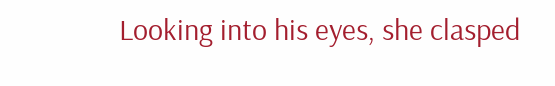Looking into his eyes, she clasped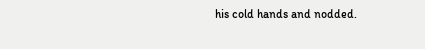his cold hands and nodded.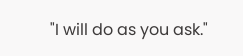"I will do as you ask."